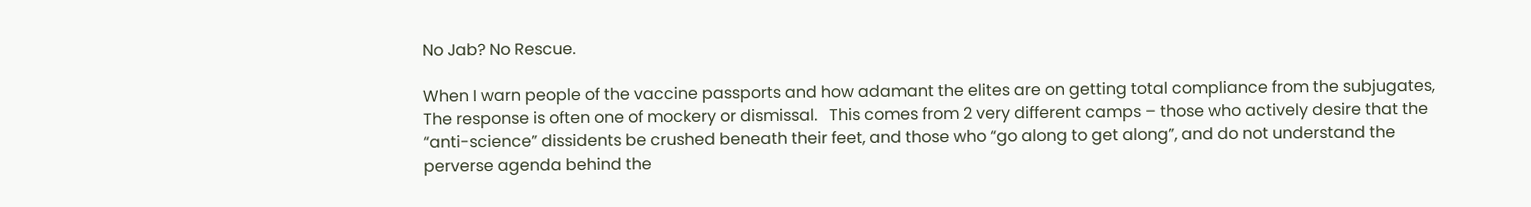No Jab? No Rescue.

When I warn people of the vaccine passports and how adamant the elites are on getting total compliance from the subjugates, The response is often one of mockery or dismissal.   This comes from 2 very different camps – those who actively desire that the “anti-science” dissidents be crushed beneath their feet, and those who “go along to get along”, and do not understand the perverse agenda behind the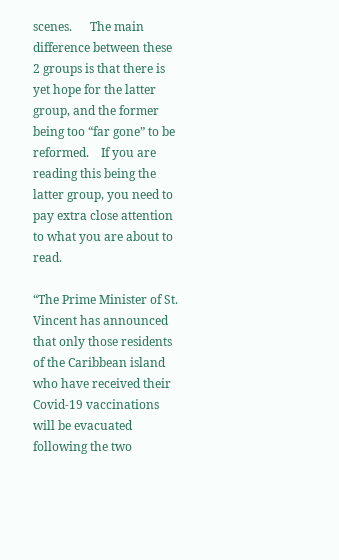scenes.      The main difference between these 2 groups is that there is yet hope for the latter group, and the former being too “far gone” to be reformed.    If you are reading this being the latter group, you need to pay extra close attention to what you are about to read.

“The Prime Minister of St. Vincent has announced that only those residents of the Caribbean island who have received their Covid-19 vaccinations will be evacuated following the two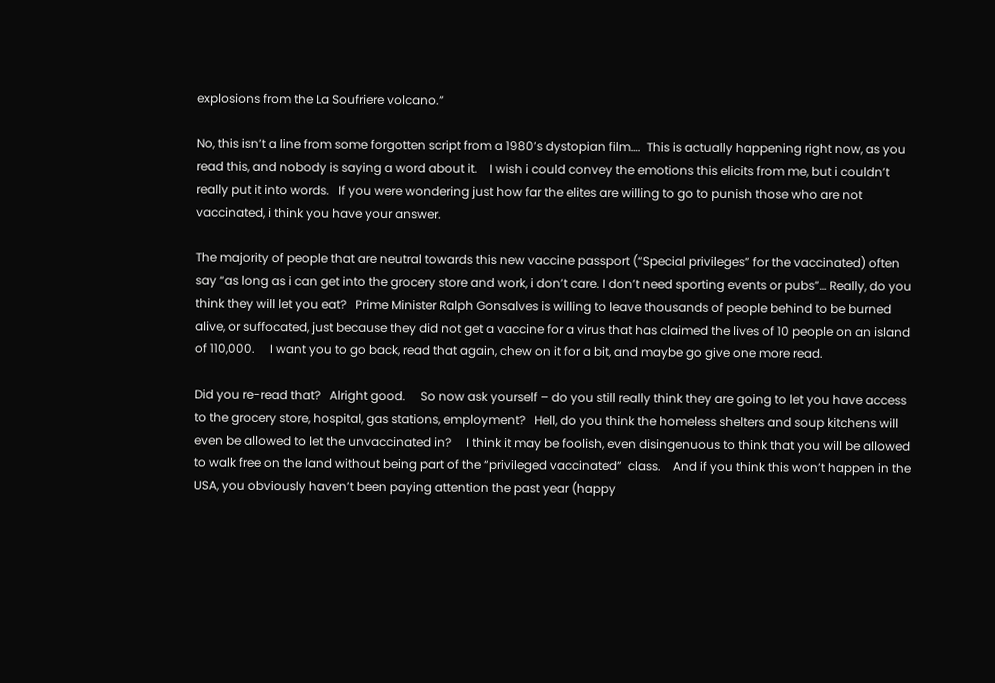explosions from the La Soufriere volcano.”

No, this isn’t a line from some forgotten script from a 1980’s dystopian film….  This is actually happening right now, as you read this, and nobody is saying a word about it.    I wish i could convey the emotions this elicits from me, but i couldn’t really put it into words.   If you were wondering just how far the elites are willing to go to punish those who are not vaccinated, i think you have your answer.

The majority of people that are neutral towards this new vaccine passport (“Special privileges” for the vaccinated) often say “as long as i can get into the grocery store and work, i don’t care. I don’t need sporting events or pubs”… Really, do you think they will let you eat?   Prime Minister Ralph Gonsalves is willing to leave thousands of people behind to be burned alive, or suffocated, just because they did not get a vaccine for a virus that has claimed the lives of 10 people on an island of 110,000.     I want you to go back, read that again, chew on it for a bit, and maybe go give one more read.

Did you re-read that?   Alright good.     So now ask yourself – do you still really think they are going to let you have access to the grocery store, hospital, gas stations, employment?   Hell, do you think the homeless shelters and soup kitchens will even be allowed to let the unvaccinated in?     I think it may be foolish, even disingenuous to think that you will be allowed to walk free on the land without being part of the “privileged vaccinated”  class.    And if you think this won’t happen in the USA, you obviously haven’t been paying attention the past year (happy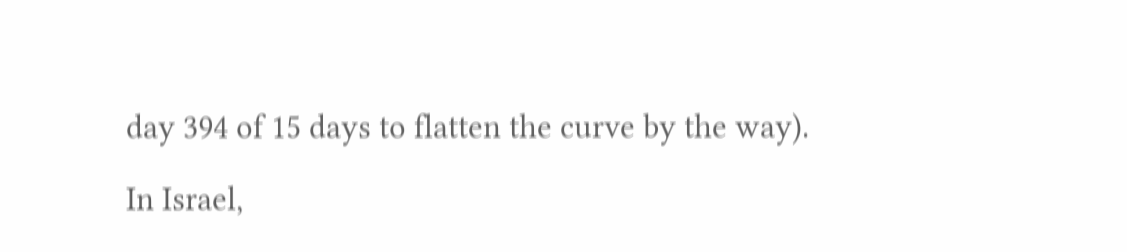day 394 of 15 days to flatten the curve by the way).

In Israel,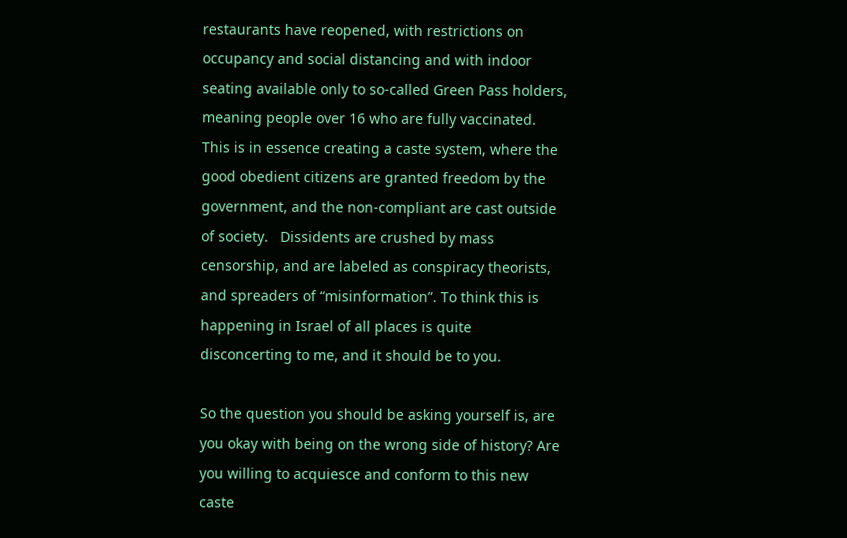restaurants have reopened, with restrictions on occupancy and social distancing and with indoor seating available only to so-called Green Pass holders, meaning people over 16 who are fully vaccinated.  This is in essence creating a caste system, where the good obedient citizens are granted freedom by the government, and the non-compliant are cast outside of society.   Dissidents are crushed by mass censorship, and are labeled as conspiracy theorists, and spreaders of “misinformation”. To think this is happening in Israel of all places is quite disconcerting to me, and it should be to you.

So the question you should be asking yourself is, are you okay with being on the wrong side of history? Are you willing to acquiesce and conform to this new caste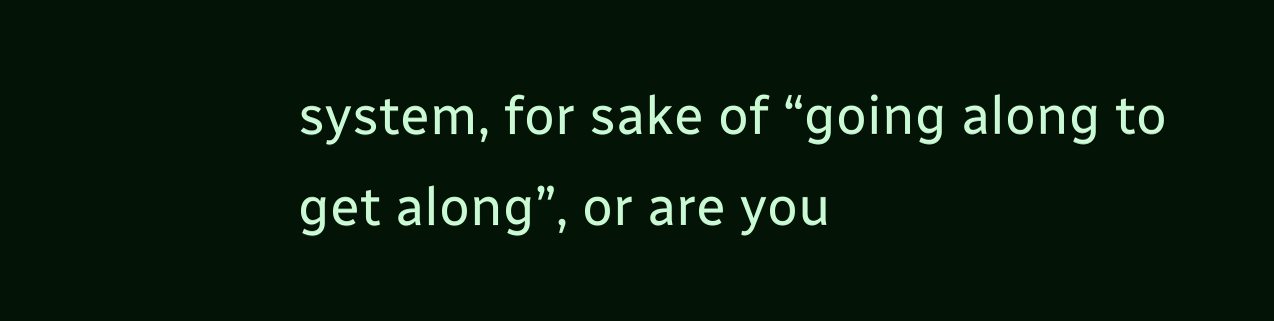system, for sake of “going along to get along”, or are you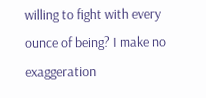willing to fight with every ounce of being? I make no exaggeration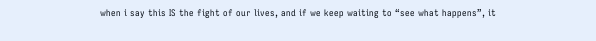when i say this IS the fight of our lives, and if we keep waiting to “see what happens”, it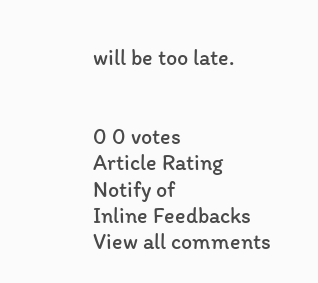will be too late.


0 0 votes
Article Rating
Notify of
Inline Feedbacks
View all comments